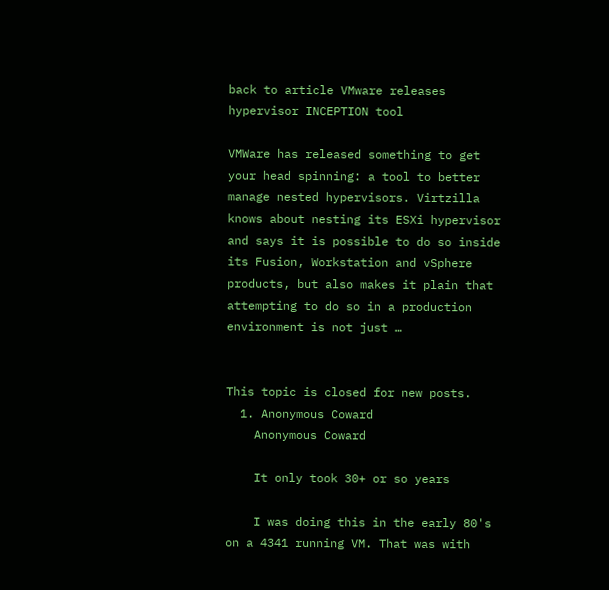back to article VMware releases hypervisor INCEPTION tool

VMWare has released something to get your head spinning: a tool to better manage nested hypervisors. Virtzilla knows about nesting its ESXi hypervisor and says it is possible to do so inside its Fusion, Workstation and vSphere products, but also makes it plain that attempting to do so in a production environment is not just …


This topic is closed for new posts.
  1. Anonymous Coward
    Anonymous Coward

    It only took 30+ or so years

    I was doing this in the early 80's on a 4341 running VM. That was with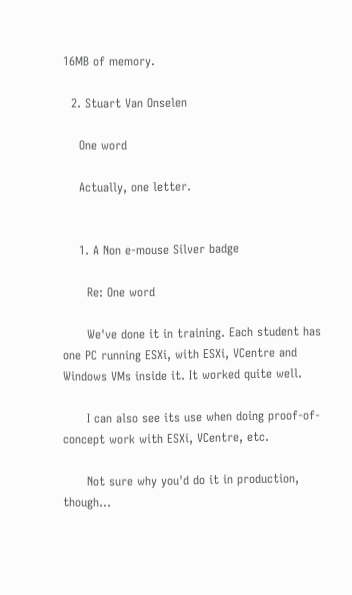16MB of memory.

  2. Stuart Van Onselen

    One word

    Actually, one letter.


    1. A Non e-mouse Silver badge

      Re: One word

      We've done it in training. Each student has one PC running ESXi, with ESXi, VCentre and Windows VMs inside it. It worked quite well.

      I can also see its use when doing proof-of-concept work with ESXi, VCentre, etc.

      Not sure why you'd do it in production, though...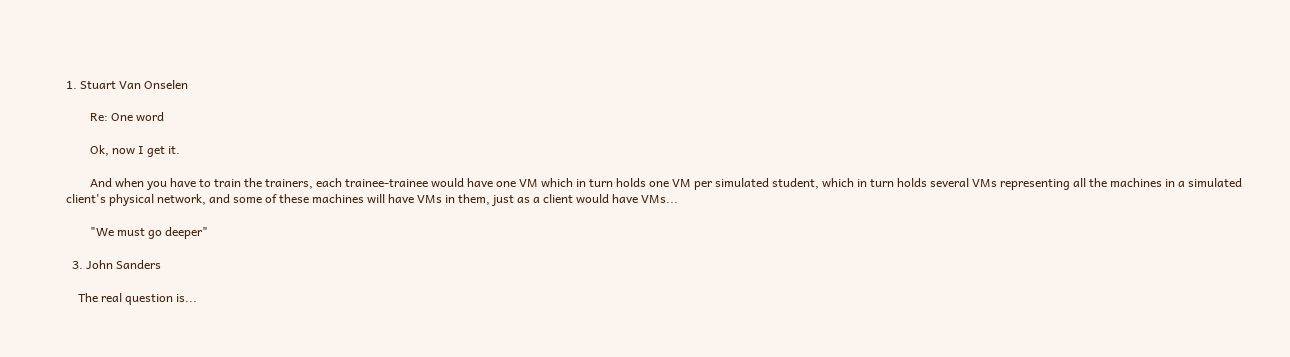1. Stuart Van Onselen

        Re: One word

        Ok, now I get it.

        And when you have to train the trainers, each trainee-trainee would have one VM which in turn holds one VM per simulated student, which in turn holds several VMs representing all the machines in a simulated client's physical network, and some of these machines will have VMs in them, just as a client would have VMs...

        "We must go deeper"

  3. John Sanders

    The real question is...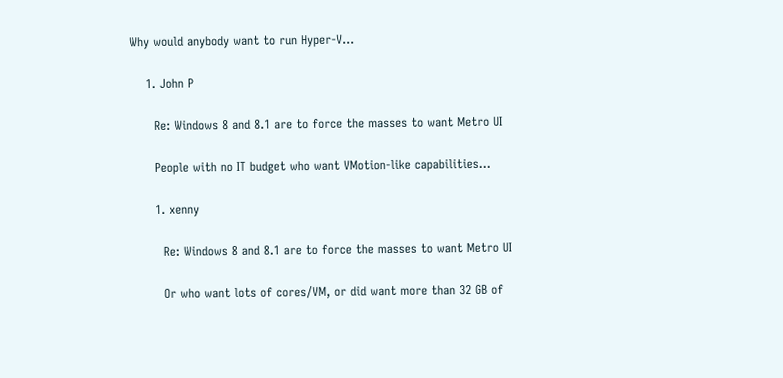Why would anybody want to run Hyper-V...

    1. John P

      Re: Windows 8 and 8.1 are to force the masses to want Metro UI

      People with no IT budget who want VMotion-like capabilities...

      1. xenny

        Re: Windows 8 and 8.1 are to force the masses to want Metro UI

        Or who want lots of cores/VM, or did want more than 32 GB of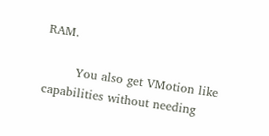RAM.

        You also get VMotion like capabilities without needing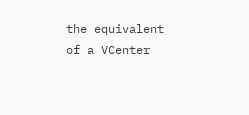the equivalent of a VCenter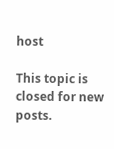host

This topic is closed for new posts.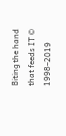Biting the hand that feeds IT © 1998–2019